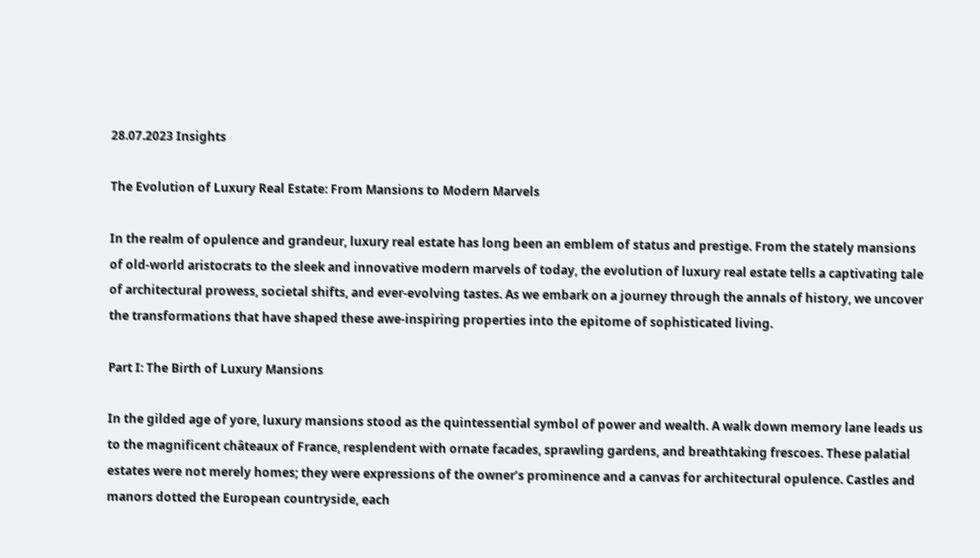28.07.2023 Insights

The Evolution of Luxury Real Estate: From Mansions to Modern Marvels

In the realm of opulence and grandeur, luxury real estate has long been an emblem of status and prestige. From the stately mansions of old-world aristocrats to the sleek and innovative modern marvels of today, the evolution of luxury real estate tells a captivating tale of architectural prowess, societal shifts, and ever-evolving tastes. As we embark on a journey through the annals of history, we uncover the transformations that have shaped these awe-inspiring properties into the epitome of sophisticated living.

Part I: The Birth of Luxury Mansions

In the gilded age of yore, luxury mansions stood as the quintessential symbol of power and wealth. A walk down memory lane leads us to the magnificent châteaux of France, resplendent with ornate facades, sprawling gardens, and breathtaking frescoes. These palatial estates were not merely homes; they were expressions of the owner’s prominence and a canvas for architectural opulence. Castles and manors dotted the European countryside, each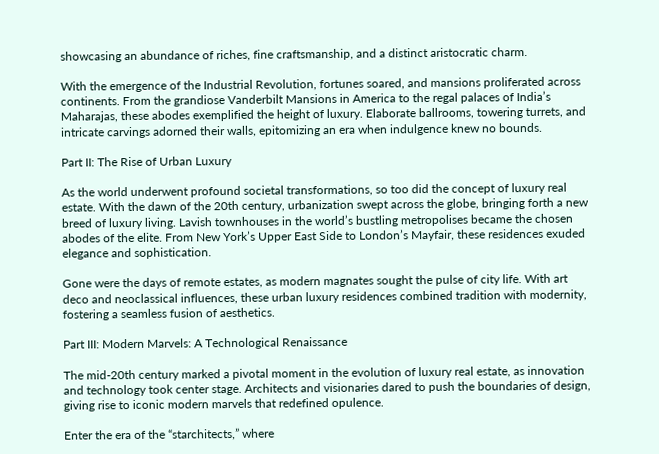showcasing an abundance of riches, fine craftsmanship, and a distinct aristocratic charm.

With the emergence of the Industrial Revolution, fortunes soared, and mansions proliferated across continents. From the grandiose Vanderbilt Mansions in America to the regal palaces of India’s Maharajas, these abodes exemplified the height of luxury. Elaborate ballrooms, towering turrets, and intricate carvings adorned their walls, epitomizing an era when indulgence knew no bounds.

Part II: The Rise of Urban Luxury

As the world underwent profound societal transformations, so too did the concept of luxury real estate. With the dawn of the 20th century, urbanization swept across the globe, bringing forth a new breed of luxury living. Lavish townhouses in the world’s bustling metropolises became the chosen abodes of the elite. From New York’s Upper East Side to London’s Mayfair, these residences exuded elegance and sophistication.

Gone were the days of remote estates, as modern magnates sought the pulse of city life. With art deco and neoclassical influences, these urban luxury residences combined tradition with modernity, fostering a seamless fusion of aesthetics.

Part III: Modern Marvels: A Technological Renaissance

The mid-20th century marked a pivotal moment in the evolution of luxury real estate, as innovation and technology took center stage. Architects and visionaries dared to push the boundaries of design, giving rise to iconic modern marvels that redefined opulence.

Enter the era of the “starchitects,” where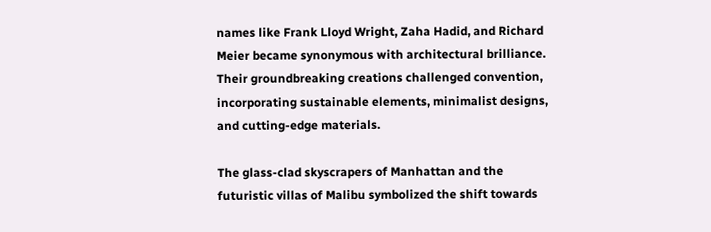names like Frank Lloyd Wright, Zaha Hadid, and Richard Meier became synonymous with architectural brilliance. Their groundbreaking creations challenged convention, incorporating sustainable elements, minimalist designs, and cutting-edge materials.

The glass-clad skyscrapers of Manhattan and the futuristic villas of Malibu symbolized the shift towards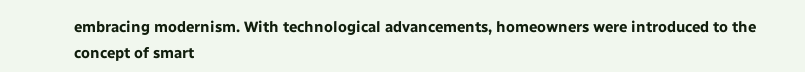embracing modernism. With technological advancements, homeowners were introduced to the concept of smart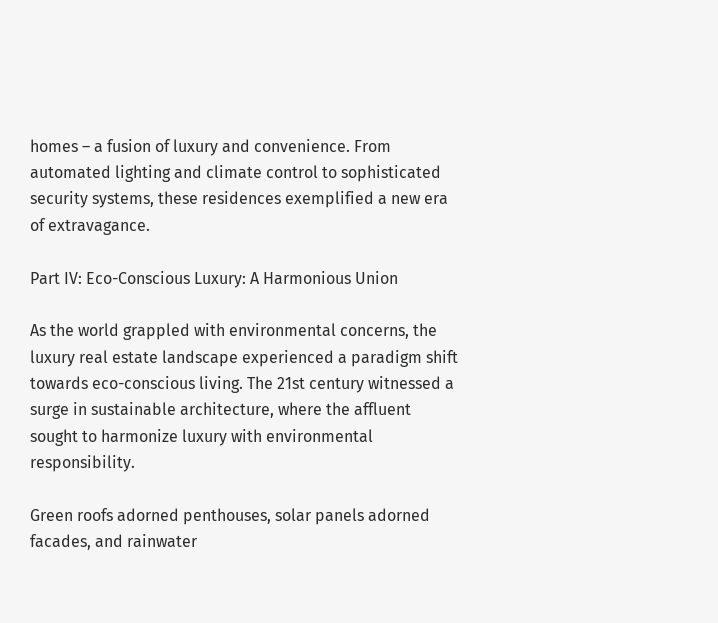homes – a fusion of luxury and convenience. From automated lighting and climate control to sophisticated security systems, these residences exemplified a new era of extravagance.

Part IV: Eco-Conscious Luxury: A Harmonious Union

As the world grappled with environmental concerns, the luxury real estate landscape experienced a paradigm shift towards eco-conscious living. The 21st century witnessed a surge in sustainable architecture, where the affluent sought to harmonize luxury with environmental responsibility.

Green roofs adorned penthouses, solar panels adorned facades, and rainwater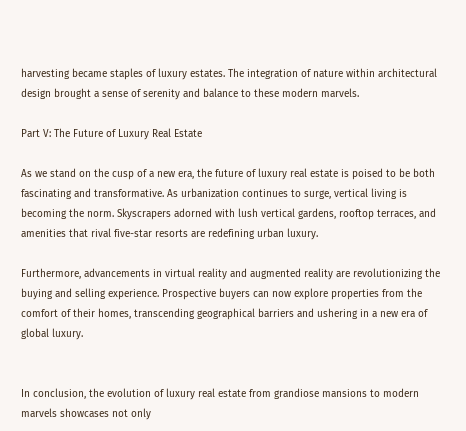harvesting became staples of luxury estates. The integration of nature within architectural design brought a sense of serenity and balance to these modern marvels.

Part V: The Future of Luxury Real Estate

As we stand on the cusp of a new era, the future of luxury real estate is poised to be both fascinating and transformative. As urbanization continues to surge, vertical living is becoming the norm. Skyscrapers adorned with lush vertical gardens, rooftop terraces, and amenities that rival five-star resorts are redefining urban luxury.

Furthermore, advancements in virtual reality and augmented reality are revolutionizing the buying and selling experience. Prospective buyers can now explore properties from the comfort of their homes, transcending geographical barriers and ushering in a new era of global luxury.


In conclusion, the evolution of luxury real estate from grandiose mansions to modern marvels showcases not only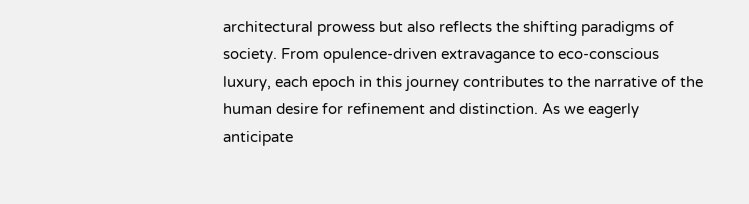architectural prowess but also reflects the shifting paradigms of society. From opulence-driven extravagance to eco-conscious luxury, each epoch in this journey contributes to the narrative of the human desire for refinement and distinction. As we eagerly anticipate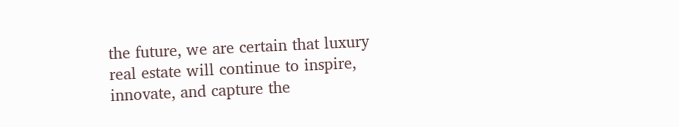the future, we are certain that luxury real estate will continue to inspire, innovate, and capture the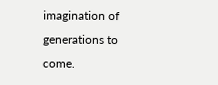imagination of generations to come.